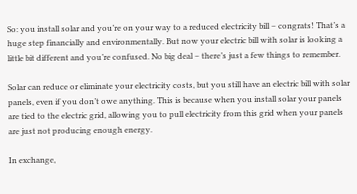So: you install solar and you’re on your way to a reduced electricity bill – congrats! That’s a huge step financially and environmentally. But now your electric bill with solar is looking a little bit different and you’re confused. No big deal – there’s just a few things to remember.

Solar can reduce or eliminate your electricity costs, but you still have an electric bill with solar panels, even if you don’t owe anything. This is because when you install solar your panels are tied to the electric grid, allowing you to pull electricity from this grid when your panels are just not producing enough energy.

In exchange,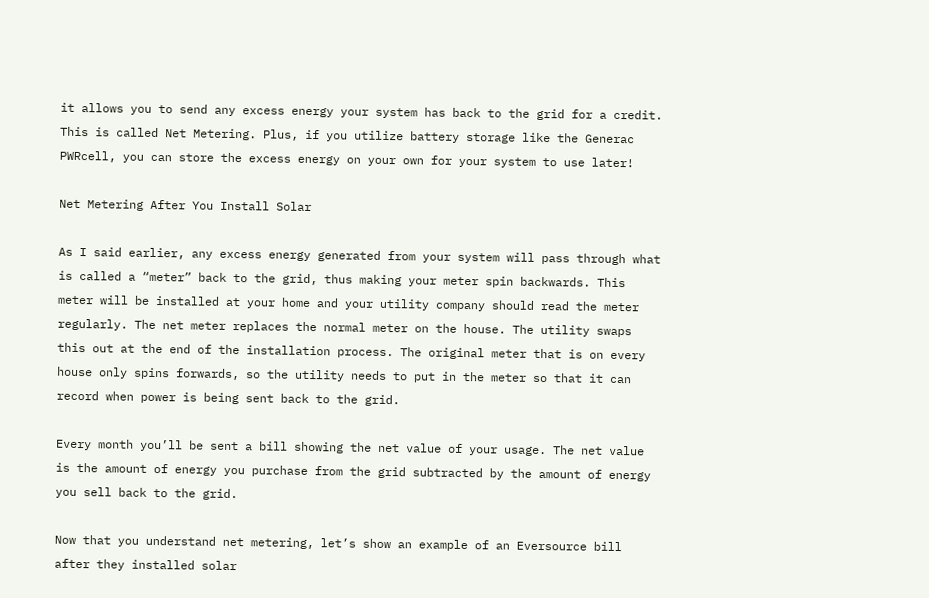it allows you to send any excess energy your system has back to the grid for a credit. This is called Net Metering. Plus, if you utilize battery storage like the Generac PWRcell, you can store the excess energy on your own for your system to use later!

Net Metering After You Install Solar

As I said earlier, any excess energy generated from your system will pass through what is called a “meter” back to the grid, thus making your meter spin backwards. This meter will be installed at your home and your utility company should read the meter regularly. The net meter replaces the normal meter on the house. The utility swaps this out at the end of the installation process. The original meter that is on every house only spins forwards, so the utility needs to put in the meter so that it can record when power is being sent back to the grid.

Every month you’ll be sent a bill showing the net value of your usage. The net value is the amount of energy you purchase from the grid subtracted by the amount of energy you sell back to the grid.

Now that you understand net metering, let’s show an example of an Eversource bill after they installed solar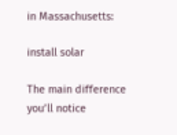in Massachusetts:

install solar

The main difference you’ll notice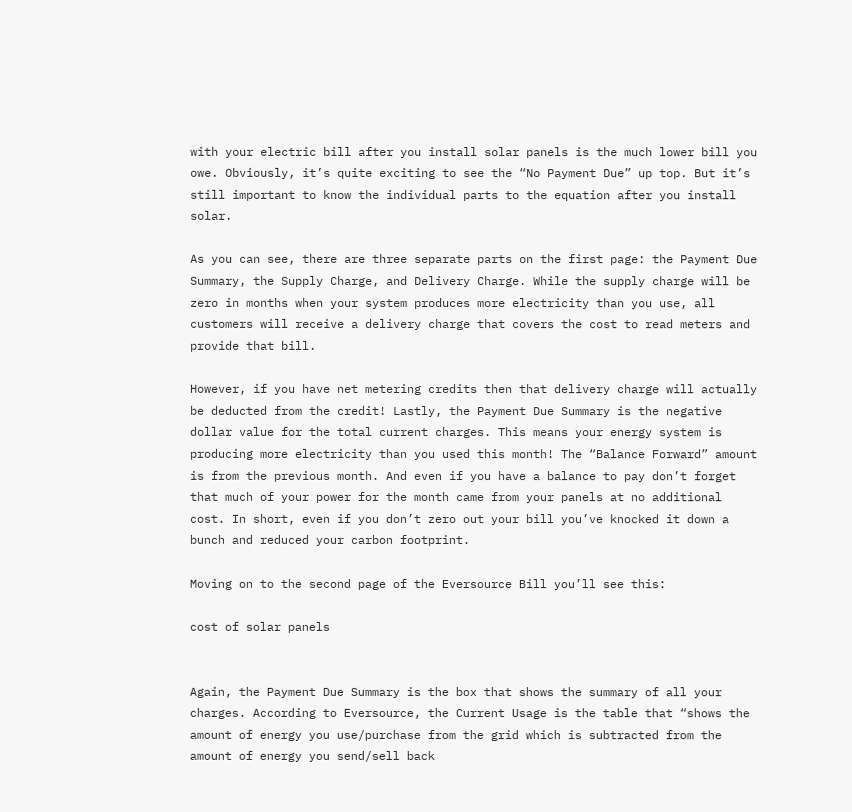with your electric bill after you install solar panels is the much lower bill you owe. Obviously, it’s quite exciting to see the “No Payment Due” up top. But it’s still important to know the individual parts to the equation after you install solar.

As you can see, there are three separate parts on the first page: the Payment Due Summary, the Supply Charge, and Delivery Charge. While the supply charge will be zero in months when your system produces more electricity than you use, all customers will receive a delivery charge that covers the cost to read meters and provide that bill.

However, if you have net metering credits then that delivery charge will actually be deducted from the credit! Lastly, the Payment Due Summary is the negative dollar value for the total current charges. This means your energy system is producing more electricity than you used this month! The “Balance Forward” amount is from the previous month. And even if you have a balance to pay don’t forget that much of your power for the month came from your panels at no additional cost. In short, even if you don’t zero out your bill you’ve knocked it down a bunch and reduced your carbon footprint.

Moving on to the second page of the Eversource Bill you’ll see this:

cost of solar panels


Again, the Payment Due Summary is the box that shows the summary of all your charges. According to Eversource, the Current Usage is the table that “shows the amount of energy you use/purchase from the grid which is subtracted from the amount of energy you send/sell back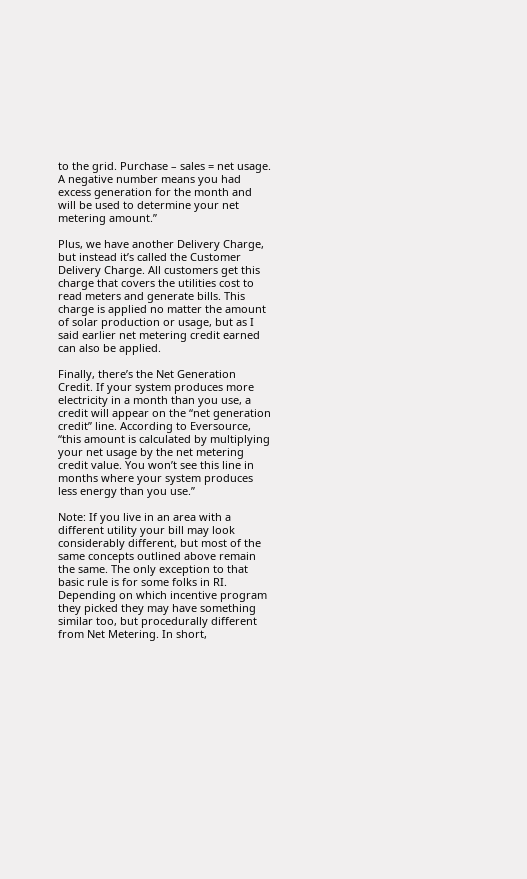to the grid. Purchase – sales = net usage. A negative number means you had excess generation for the month and will be used to determine your net metering amount.”

Plus, we have another Delivery Charge, but instead it’s called the Customer Delivery Charge. All customers get this charge that covers the utilities cost to read meters and generate bills. This charge is applied no matter the amount of solar production or usage, but as I said earlier net metering credit earned can also be applied.

Finally, there’s the Net Generation Credit. If your system produces more electricity in a month than you use, a credit will appear on the “net generation credit” line. According to Eversource, “this amount is calculated by multiplying your net usage by the net metering credit value. You won’t see this line in months where your system produces less energy than you use.”

Note: If you live in an area with a different utility your bill may look considerably different, but most of the same concepts outlined above remain the same. The only exception to that basic rule is for some folks in RI. Depending on which incentive program they picked they may have something similar too, but procedurally different from Net Metering. In short,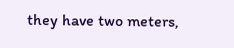they have two meters,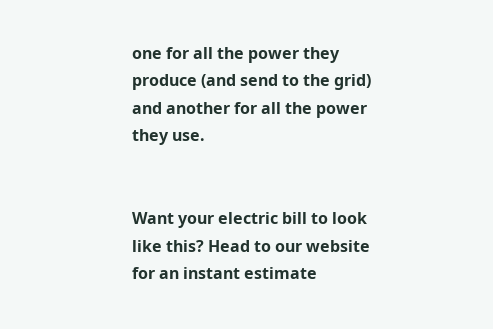one for all the power they produce (and send to the grid) and another for all the power they use.


Want your electric bill to look like this? Head to our website for an instant estimate